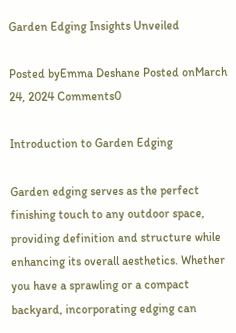Garden Edging Insights Unveiled

Posted byEmma Deshane Posted onMarch 24, 2024 Comments0

Introduction to Garden Edging

Garden edging serves as the perfect finishing touch to any outdoor space, providing definition and structure while enhancing its overall aesthetics. Whether you have a sprawling or a compact backyard, incorporating edging can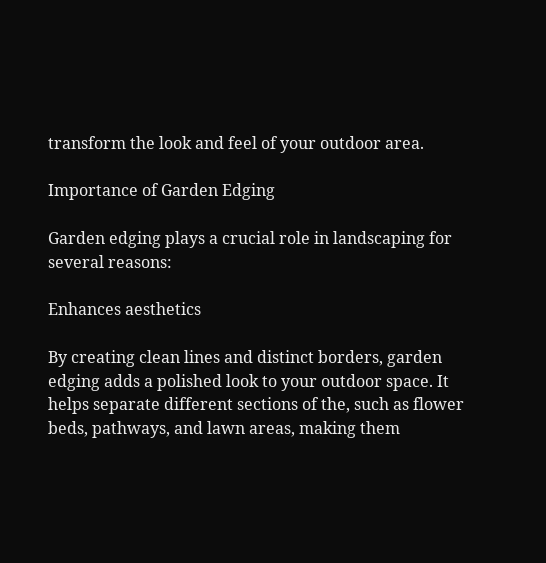transform the look and feel of your outdoor area.

Importance of Garden Edging

Garden edging plays a crucial role in landscaping for several reasons:

Enhances aesthetics

By creating clean lines and distinct borders, garden edging adds a polished look to your outdoor space. It helps separate different sections of the, such as flower beds, pathways, and lawn areas, making them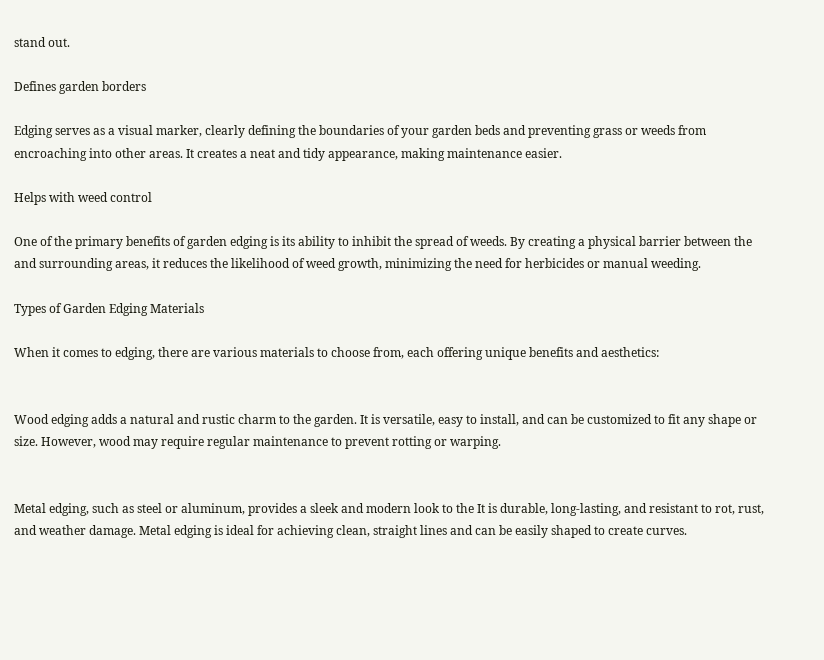stand out.

Defines garden borders

Edging serves as a visual marker, clearly defining the boundaries of your garden beds and preventing grass or weeds from encroaching into other areas. It creates a neat and tidy appearance, making maintenance easier.

Helps with weed control

One of the primary benefits of garden edging is its ability to inhibit the spread of weeds. By creating a physical barrier between the and surrounding areas, it reduces the likelihood of weed growth, minimizing the need for herbicides or manual weeding.

Types of Garden Edging Materials

When it comes to edging, there are various materials to choose from, each offering unique benefits and aesthetics:


Wood edging adds a natural and rustic charm to the garden. It is versatile, easy to install, and can be customized to fit any shape or size. However, wood may require regular maintenance to prevent rotting or warping.


Metal edging, such as steel or aluminum, provides a sleek and modern look to the It is durable, long-lasting, and resistant to rot, rust, and weather damage. Metal edging is ideal for achieving clean, straight lines and can be easily shaped to create curves.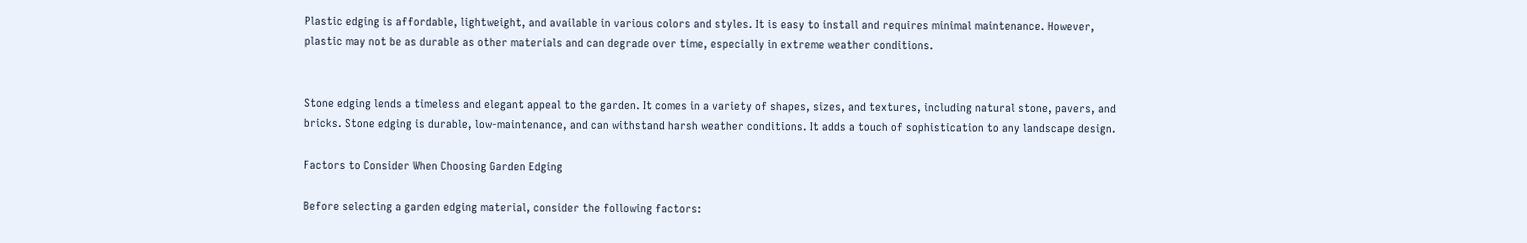Plastic edging is affordable, lightweight, and available in various colors and styles. It is easy to install and requires minimal maintenance. However, plastic may not be as durable as other materials and can degrade over time, especially in extreme weather conditions.


Stone edging lends a timeless and elegant appeal to the garden. It comes in a variety of shapes, sizes, and textures, including natural stone, pavers, and bricks. Stone edging is durable, low-maintenance, and can withstand harsh weather conditions. It adds a touch of sophistication to any landscape design.

Factors to Consider When Choosing Garden Edging

Before selecting a garden edging material, consider the following factors: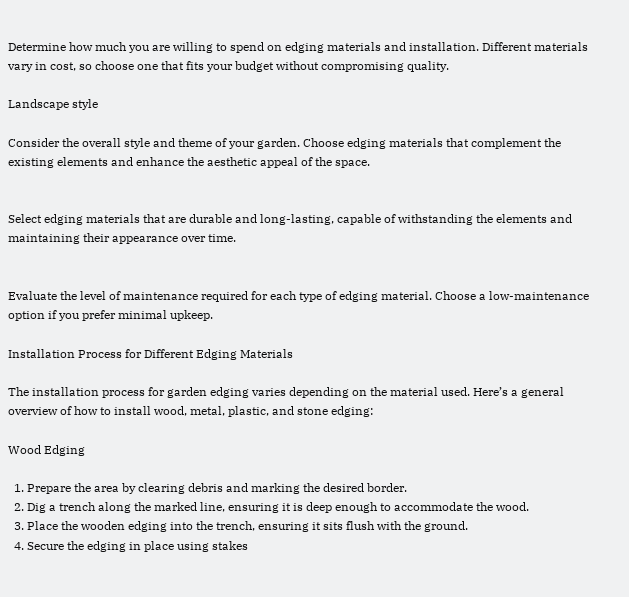Determine how much you are willing to spend on edging materials and installation. Different materials vary in cost, so choose one that fits your budget without compromising quality.

Landscape style

Consider the overall style and theme of your garden. Choose edging materials that complement the existing elements and enhance the aesthetic appeal of the space.


Select edging materials that are durable and long-lasting, capable of withstanding the elements and maintaining their appearance over time.


Evaluate the level of maintenance required for each type of edging material. Choose a low-maintenance option if you prefer minimal upkeep.

Installation Process for Different Edging Materials

The installation process for garden edging varies depending on the material used. Here’s a general overview of how to install wood, metal, plastic, and stone edging:

Wood Edging

  1. Prepare the area by clearing debris and marking the desired border.
  2. Dig a trench along the marked line, ensuring it is deep enough to accommodate the wood.
  3. Place the wooden edging into the trench, ensuring it sits flush with the ground.
  4. Secure the edging in place using stakes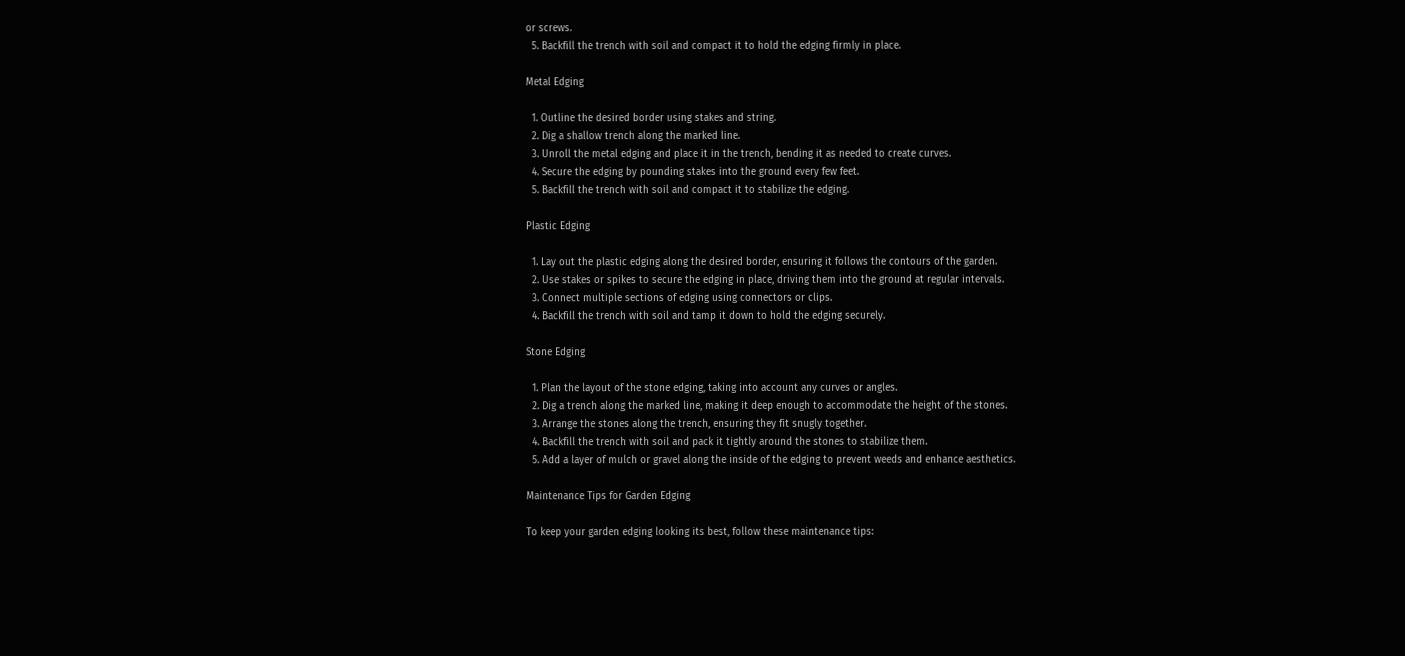or screws.
  5. Backfill the trench with soil and compact it to hold the edging firmly in place.

Metal Edging

  1. Outline the desired border using stakes and string.
  2. Dig a shallow trench along the marked line.
  3. Unroll the metal edging and place it in the trench, bending it as needed to create curves.
  4. Secure the edging by pounding stakes into the ground every few feet.
  5. Backfill the trench with soil and compact it to stabilize the edging.

Plastic Edging

  1. Lay out the plastic edging along the desired border, ensuring it follows the contours of the garden.
  2. Use stakes or spikes to secure the edging in place, driving them into the ground at regular intervals.
  3. Connect multiple sections of edging using connectors or clips.
  4. Backfill the trench with soil and tamp it down to hold the edging securely.

Stone Edging

  1. Plan the layout of the stone edging, taking into account any curves or angles.
  2. Dig a trench along the marked line, making it deep enough to accommodate the height of the stones.
  3. Arrange the stones along the trench, ensuring they fit snugly together.
  4. Backfill the trench with soil and pack it tightly around the stones to stabilize them.
  5. Add a layer of mulch or gravel along the inside of the edging to prevent weeds and enhance aesthetics.

Maintenance Tips for Garden Edging

To keep your garden edging looking its best, follow these maintenance tips: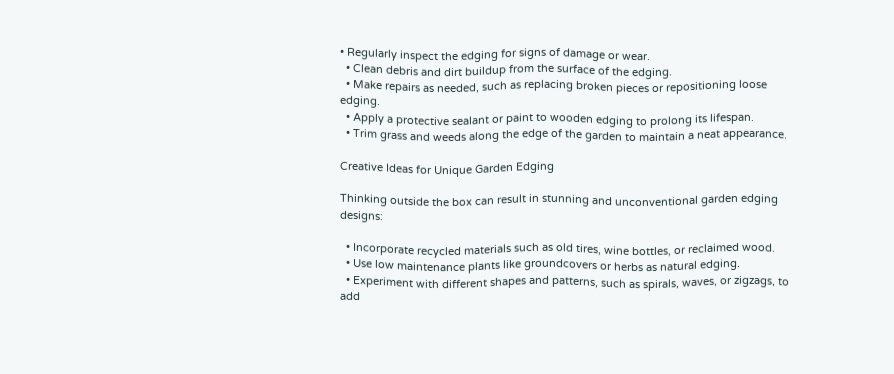• Regularly inspect the edging for signs of damage or wear.
  • Clean debris and dirt buildup from the surface of the edging.
  • Make repairs as needed, such as replacing broken pieces or repositioning loose edging.
  • Apply a protective sealant or paint to wooden edging to prolong its lifespan.
  • Trim grass and weeds along the edge of the garden to maintain a neat appearance.

Creative Ideas for Unique Garden Edging

Thinking outside the box can result in stunning and unconventional garden edging designs:

  • Incorporate recycled materials such as old tires, wine bottles, or reclaimed wood.
  • Use low maintenance plants like groundcovers or herbs as natural edging.
  • Experiment with different shapes and patterns, such as spirals, waves, or zigzags, to add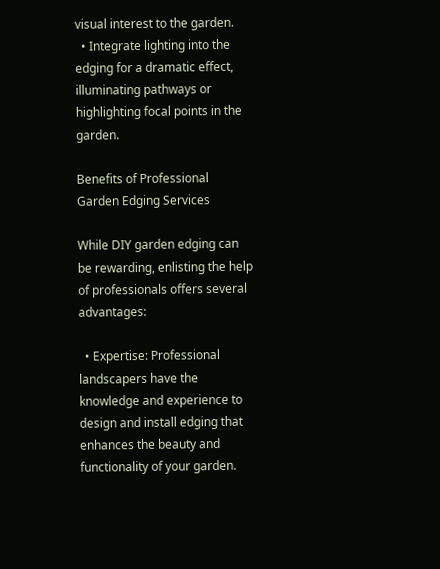visual interest to the garden.
  • Integrate lighting into the edging for a dramatic effect, illuminating pathways or highlighting focal points in the garden.

Benefits of Professional Garden Edging Services

While DIY garden edging can be rewarding, enlisting the help of professionals offers several advantages:

  • Expertise: Professional landscapers have the knowledge and experience to design and install edging that enhances the beauty and functionality of your garden.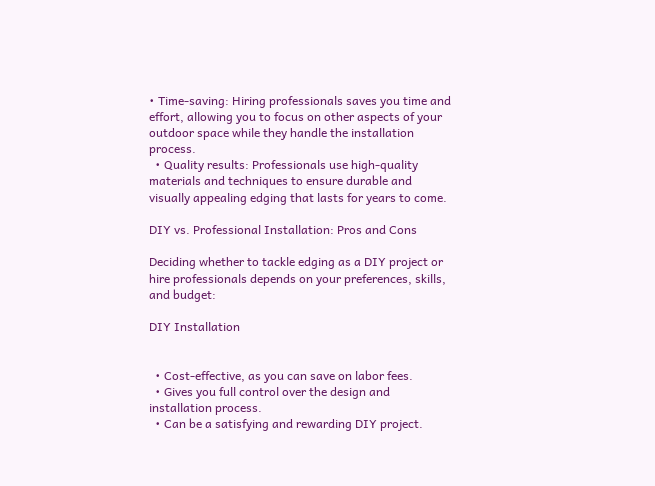• Time-saving: Hiring professionals saves you time and effort, allowing you to focus on other aspects of your outdoor space while they handle the installation process.
  • Quality results: Professionals use high-quality materials and techniques to ensure durable and visually appealing edging that lasts for years to come.

DIY vs. Professional Installation: Pros and Cons

Deciding whether to tackle edging as a DIY project or hire professionals depends on your preferences, skills, and budget:

DIY Installation


  • Cost-effective, as you can save on labor fees.
  • Gives you full control over the design and installation process.
  • Can be a satisfying and rewarding DIY project.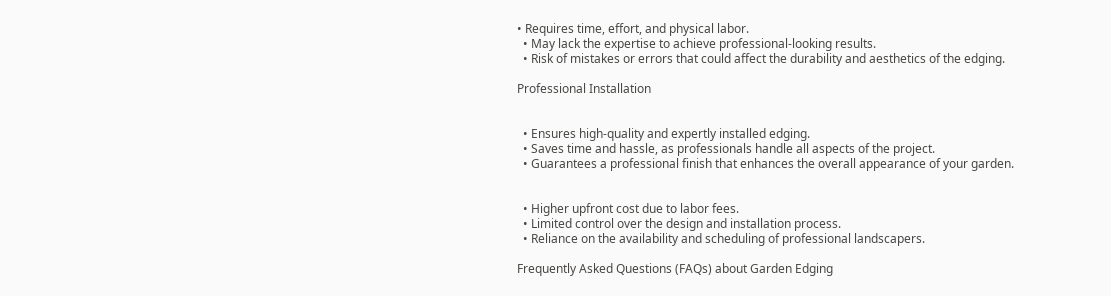• Requires time, effort, and physical labor.
  • May lack the expertise to achieve professional-looking results.
  • Risk of mistakes or errors that could affect the durability and aesthetics of the edging.

Professional Installation


  • Ensures high-quality and expertly installed edging.
  • Saves time and hassle, as professionals handle all aspects of the project.
  • Guarantees a professional finish that enhances the overall appearance of your garden.


  • Higher upfront cost due to labor fees.
  • Limited control over the design and installation process.
  • Reliance on the availability and scheduling of professional landscapers.

Frequently Asked Questions (FAQs) about Garden Edging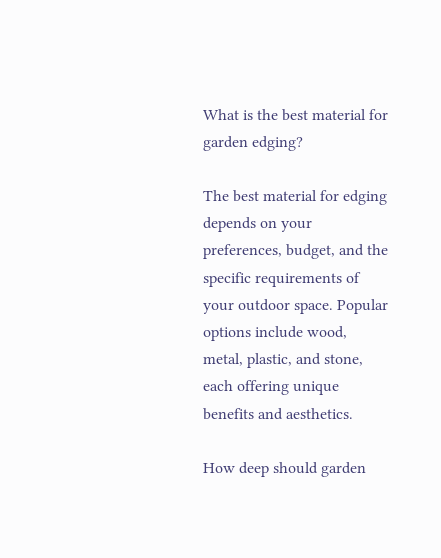What is the best material for garden edging?

The best material for edging depends on your preferences, budget, and the specific requirements of your outdoor space. Popular options include wood, metal, plastic, and stone, each offering unique benefits and aesthetics.

How deep should garden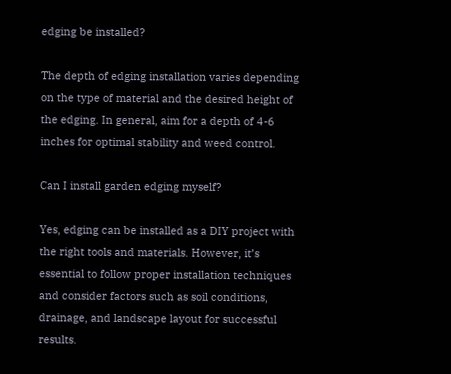edging be installed?

The depth of edging installation varies depending on the type of material and the desired height of the edging. In general, aim for a depth of 4-6 inches for optimal stability and weed control.

Can I install garden edging myself?

Yes, edging can be installed as a DIY project with the right tools and materials. However, it’s essential to follow proper installation techniques and consider factors such as soil conditions, drainage, and landscape layout for successful results.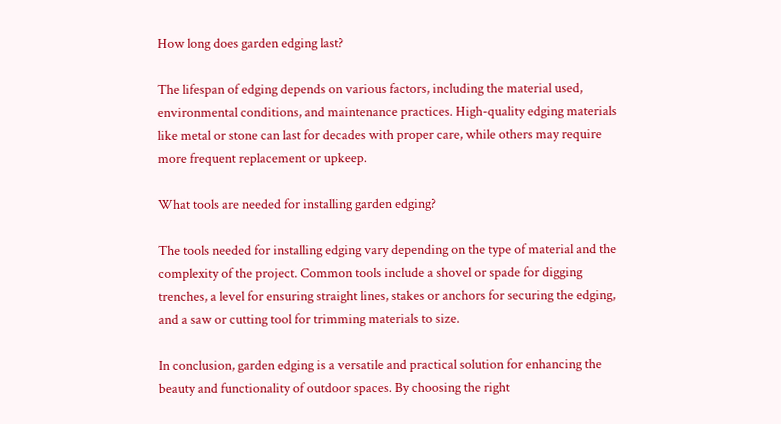How long does garden edging last?

The lifespan of edging depends on various factors, including the material used, environmental conditions, and maintenance practices. High-quality edging materials like metal or stone can last for decades with proper care, while others may require more frequent replacement or upkeep.

What tools are needed for installing garden edging?

The tools needed for installing edging vary depending on the type of material and the complexity of the project. Common tools include a shovel or spade for digging trenches, a level for ensuring straight lines, stakes or anchors for securing the edging, and a saw or cutting tool for trimming materials to size.

In conclusion, garden edging is a versatile and practical solution for enhancing the beauty and functionality of outdoor spaces. By choosing the right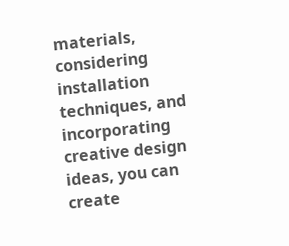materials, considering installation techniques, and incorporating creative design ideas, you can create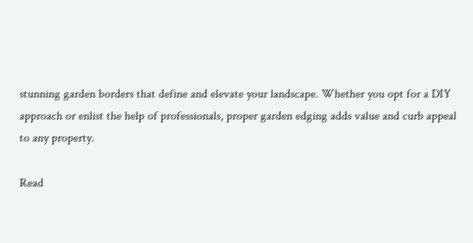stunning garden borders that define and elevate your landscape. Whether you opt for a DIY approach or enlist the help of professionals, proper garden edging adds value and curb appeal to any property.

Read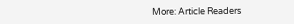More: Article Readers